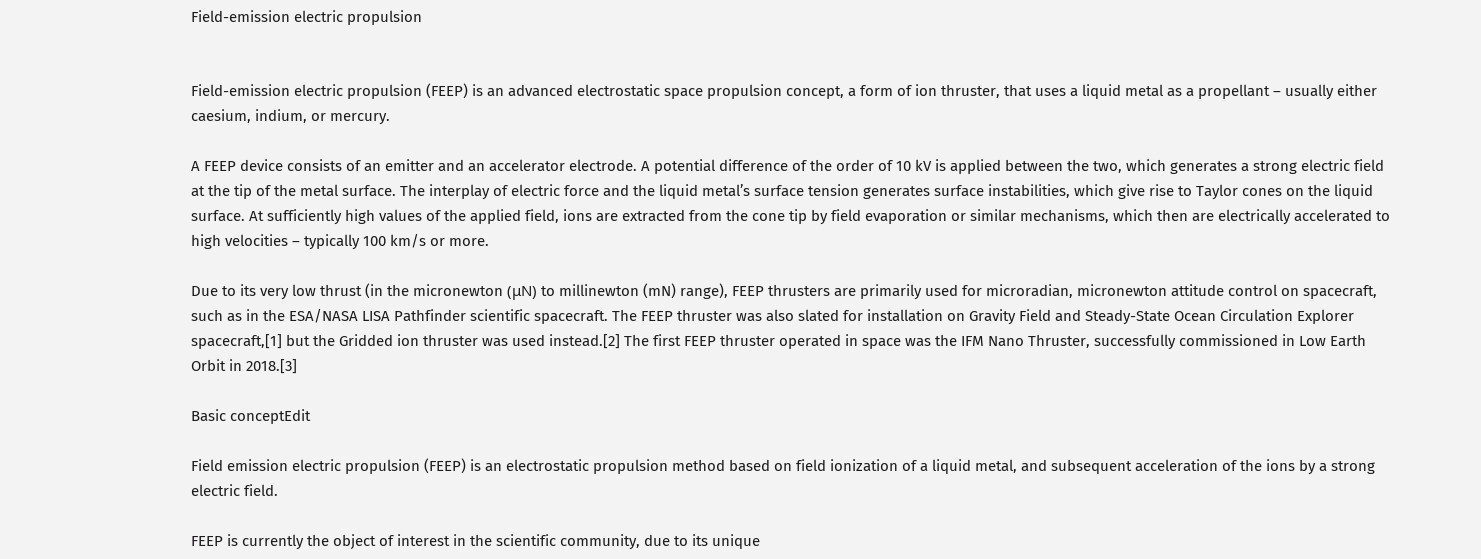Field-emission electric propulsion


Field-emission electric propulsion (FEEP) is an advanced electrostatic space propulsion concept, a form of ion thruster, that uses a liquid metal as a propellant – usually either caesium, indium, or mercury.

A FEEP device consists of an emitter and an accelerator electrode. A potential difference of the order of 10 kV is applied between the two, which generates a strong electric field at the tip of the metal surface. The interplay of electric force and the liquid metal’s surface tension generates surface instabilities, which give rise to Taylor cones on the liquid surface. At sufficiently high values of the applied field, ions are extracted from the cone tip by field evaporation or similar mechanisms, which then are electrically accelerated to high velocities – typically 100 km/s or more.

Due to its very low thrust (in the micronewton (μN) to millinewton (mN) range), FEEP thrusters are primarily used for microradian, micronewton attitude control on spacecraft, such as in the ESA/NASA LISA Pathfinder scientific spacecraft. The FEEP thruster was also slated for installation on Gravity Field and Steady-State Ocean Circulation Explorer spacecraft,[1] but the Gridded ion thruster was used instead.[2] The first FEEP thruster operated in space was the IFM Nano Thruster, successfully commissioned in Low Earth Orbit in 2018.[3]

Basic conceptEdit

Field emission electric propulsion (FEEP) is an electrostatic propulsion method based on field ionization of a liquid metal, and subsequent acceleration of the ions by a strong electric field.

FEEP is currently the object of interest in the scientific community, due to its unique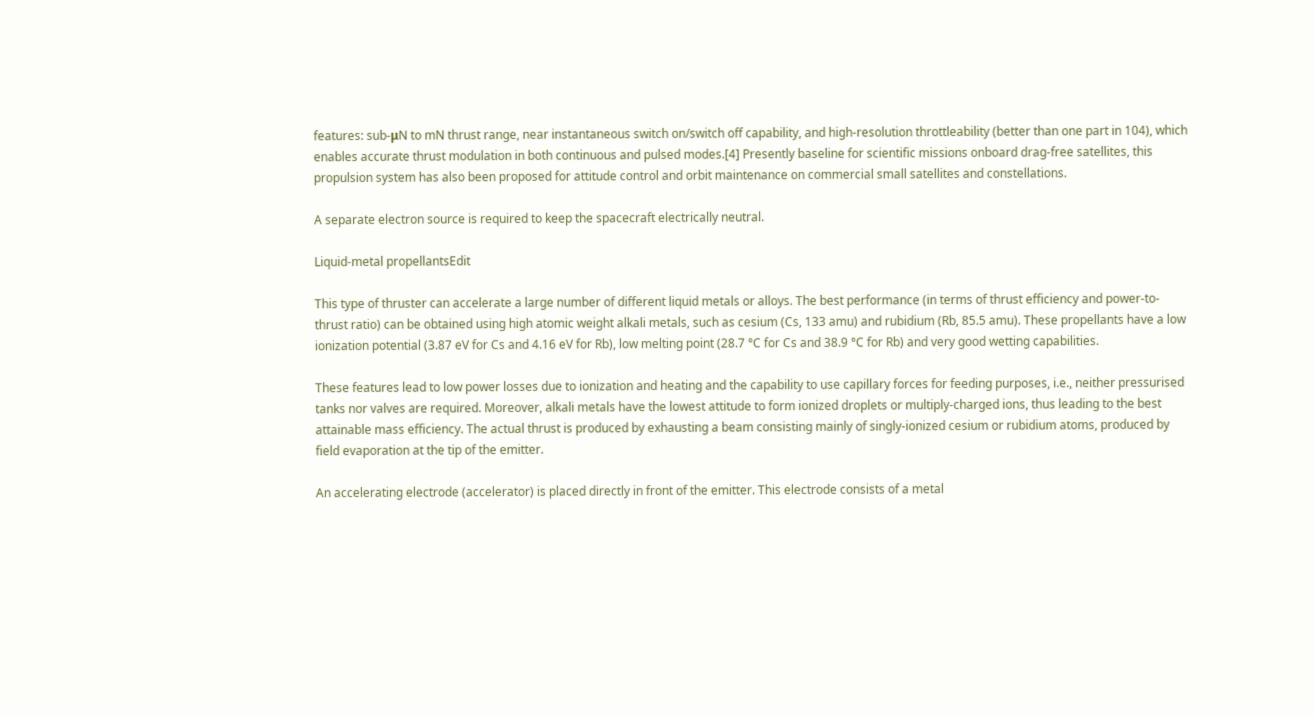features: sub-μN to mN thrust range, near instantaneous switch on/switch off capability, and high-resolution throttleability (better than one part in 104), which enables accurate thrust modulation in both continuous and pulsed modes.[4] Presently baseline for scientific missions onboard drag-free satellites, this propulsion system has also been proposed for attitude control and orbit maintenance on commercial small satellites and constellations.

A separate electron source is required to keep the spacecraft electrically neutral.

Liquid-metal propellantsEdit

This type of thruster can accelerate a large number of different liquid metals or alloys. The best performance (in terms of thrust efficiency and power-to-thrust ratio) can be obtained using high atomic weight alkali metals, such as cesium (Cs, 133 amu) and rubidium (Rb, 85.5 amu). These propellants have a low ionization potential (3.87 eV for Cs and 4.16 eV for Rb), low melting point (28.7 °C for Cs and 38.9 °C for Rb) and very good wetting capabilities.

These features lead to low power losses due to ionization and heating and the capability to use capillary forces for feeding purposes, i.e., neither pressurised tanks nor valves are required. Moreover, alkali metals have the lowest attitude to form ionized droplets or multiply-charged ions, thus leading to the best attainable mass efficiency. The actual thrust is produced by exhausting a beam consisting mainly of singly-ionized cesium or rubidium atoms, produced by field evaporation at the tip of the emitter.

An accelerating electrode (accelerator) is placed directly in front of the emitter. This electrode consists of a metal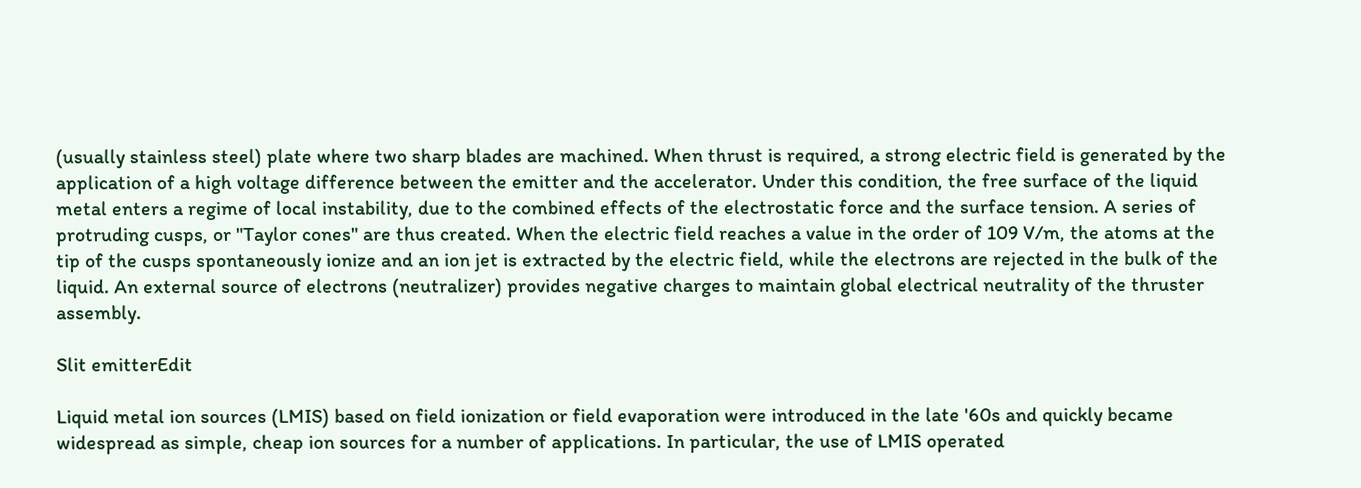(usually stainless steel) plate where two sharp blades are machined. When thrust is required, a strong electric field is generated by the application of a high voltage difference between the emitter and the accelerator. Under this condition, the free surface of the liquid metal enters a regime of local instability, due to the combined effects of the electrostatic force and the surface tension. A series of protruding cusps, or "Taylor cones" are thus created. When the electric field reaches a value in the order of 109 V/m, the atoms at the tip of the cusps spontaneously ionize and an ion jet is extracted by the electric field, while the electrons are rejected in the bulk of the liquid. An external source of electrons (neutralizer) provides negative charges to maintain global electrical neutrality of the thruster assembly.

Slit emitterEdit

Liquid metal ion sources (LMIS) based on field ionization or field evaporation were introduced in the late '60s and quickly became widespread as simple, cheap ion sources for a number of applications. In particular, the use of LMIS operated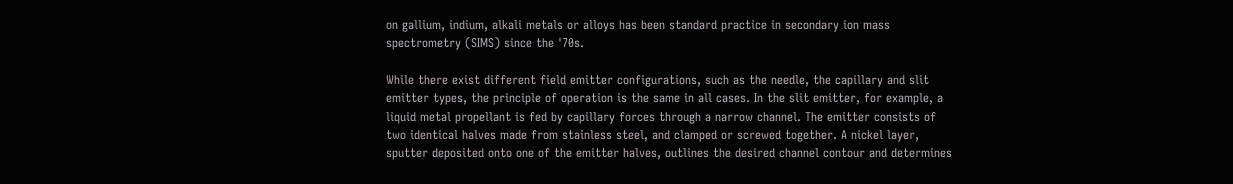on gallium, indium, alkali metals or alloys has been standard practice in secondary ion mass spectrometry (SIMS) since the '70s.

While there exist different field emitter configurations, such as the needle, the capillary and slit emitter types, the principle of operation is the same in all cases. In the slit emitter, for example, a liquid metal propellant is fed by capillary forces through a narrow channel. The emitter consists of two identical halves made from stainless steel, and clamped or screwed together. A nickel layer, sputter deposited onto one of the emitter halves, outlines the desired channel contour and determines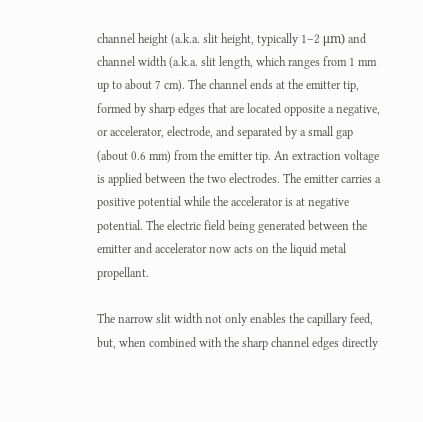channel height (a.k.a. slit height, typically 1–2 μm) and channel width (a.k.a. slit length, which ranges from 1 mm up to about 7 cm). The channel ends at the emitter tip, formed by sharp edges that are located opposite a negative, or accelerator, electrode, and separated by a small gap (about 0.6 mm) from the emitter tip. An extraction voltage is applied between the two electrodes. The emitter carries a positive potential while the accelerator is at negative potential. The electric field being generated between the emitter and accelerator now acts on the liquid metal propellant.

The narrow slit width not only enables the capillary feed, but, when combined with the sharp channel edges directly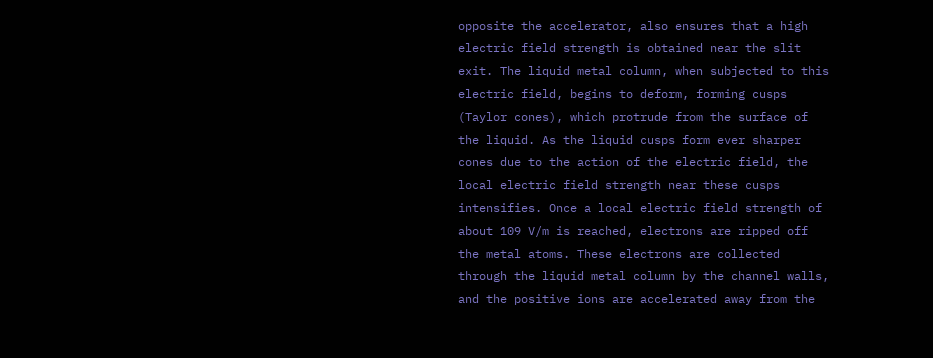opposite the accelerator, also ensures that a high electric field strength is obtained near the slit exit. The liquid metal column, when subjected to this electric field, begins to deform, forming cusps (Taylor cones), which protrude from the surface of the liquid. As the liquid cusps form ever sharper cones due to the action of the electric field, the local electric field strength near these cusps intensifies. Once a local electric field strength of about 109 V/m is reached, electrons are ripped off the metal atoms. These electrons are collected through the liquid metal column by the channel walls, and the positive ions are accelerated away from the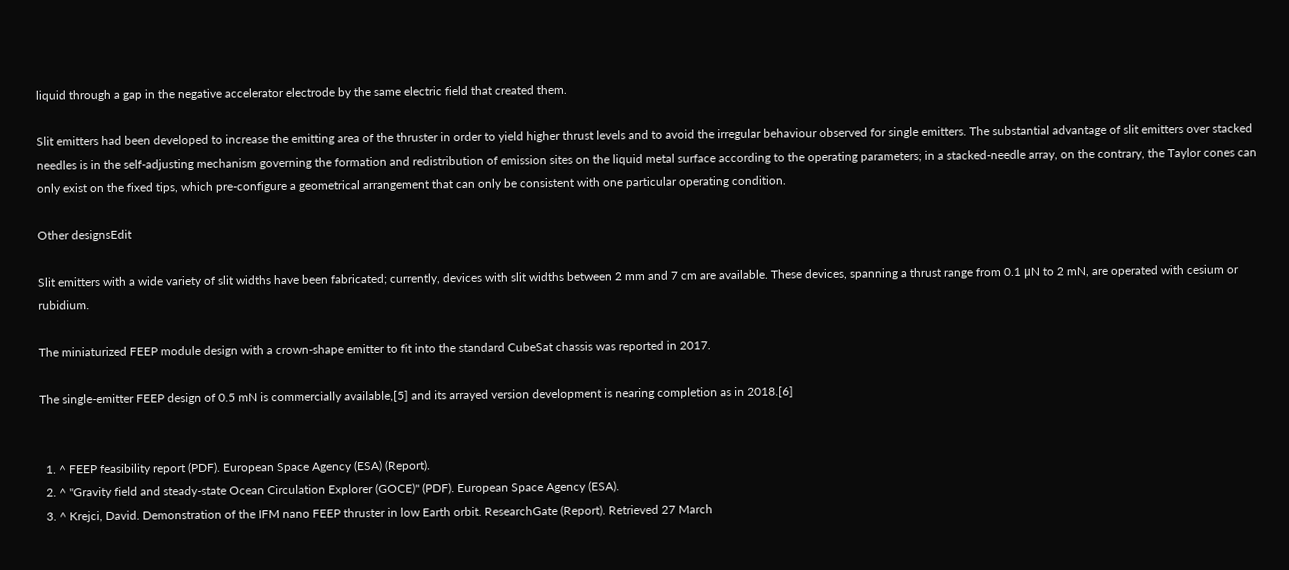liquid through a gap in the negative accelerator electrode by the same electric field that created them.

Slit emitters had been developed to increase the emitting area of the thruster in order to yield higher thrust levels and to avoid the irregular behaviour observed for single emitters. The substantial advantage of slit emitters over stacked needles is in the self-adjusting mechanism governing the formation and redistribution of emission sites on the liquid metal surface according to the operating parameters; in a stacked-needle array, on the contrary, the Taylor cones can only exist on the fixed tips, which pre-configure a geometrical arrangement that can only be consistent with one particular operating condition.

Other designsEdit

Slit emitters with a wide variety of slit widths have been fabricated; currently, devices with slit widths between 2 mm and 7 cm are available. These devices, spanning a thrust range from 0.1 μN to 2 mN, are operated with cesium or rubidium.

The miniaturized FEEP module design with a crown-shape emitter to fit into the standard CubeSat chassis was reported in 2017.

The single-emitter FEEP design of 0.5 mN is commercially available,[5] and its arrayed version development is nearing completion as in 2018.[6]


  1. ^ FEEP feasibility report (PDF). European Space Agency (ESA) (Report).
  2. ^ "Gravity field and steady-state Ocean Circulation Explorer (GOCE)" (PDF). European Space Agency (ESA).
  3. ^ Krejci, David. Demonstration of the IFM nano FEEP thruster in low Earth orbit. ResearchGate (Report). Retrieved 27 March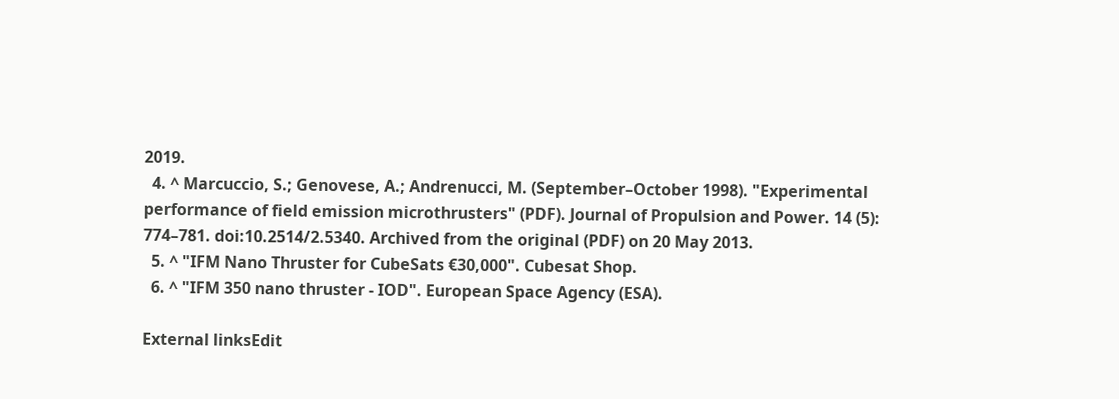2019.
  4. ^ Marcuccio, S.; Genovese, A.; Andrenucci, M. (September–October 1998). "Experimental performance of field emission microthrusters" (PDF). Journal of Propulsion and Power. 14 (5): 774–781. doi:10.2514/2.5340. Archived from the original (PDF) on 20 May 2013.
  5. ^ "IFM Nano Thruster for CubeSats €30,000". Cubesat Shop.
  6. ^ "IFM 350 nano thruster - IOD". European Space Agency (ESA).

External linksEdit